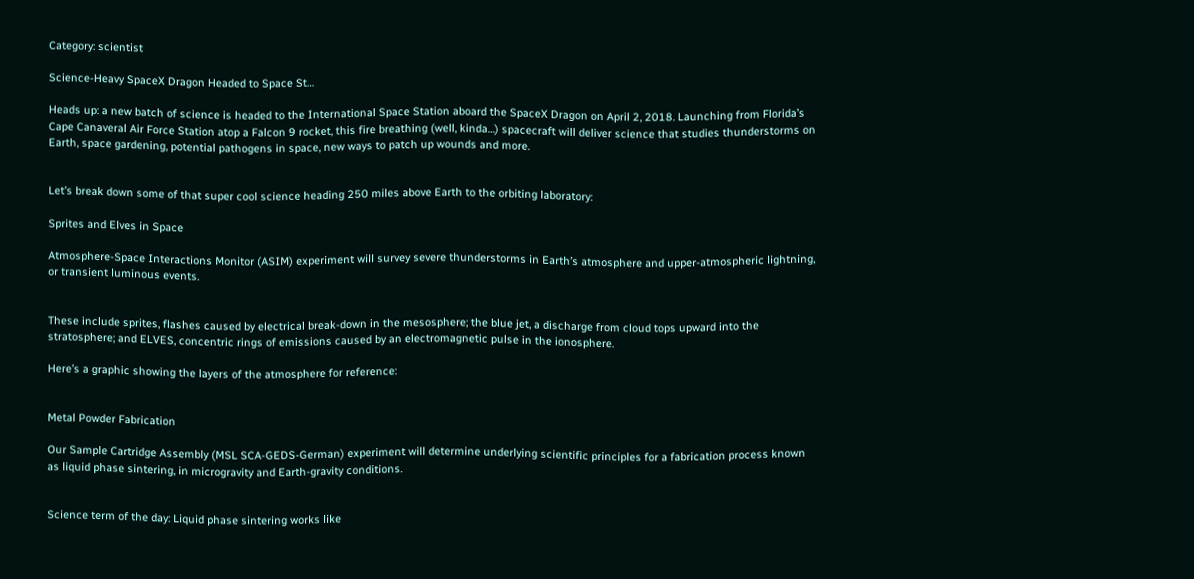Category: scientist

Science-Heavy SpaceX Dragon Headed to Space St…

Heads up: a new batch of science is headed to the International Space Station aboard the SpaceX Dragon on April 2, 2018. Launching from Florida’s Cape Canaveral Air Force Station atop a Falcon 9 rocket, this fire breathing (well, kinda…) spacecraft will deliver science that studies thunderstorms on Earth, space gardening, potential pathogens in space, new ways to patch up wounds and more.


Let’s break down some of that super cool science heading 250 miles above Earth to the orbiting laboratory:

Sprites and Elves in Space

Atmosphere-Space Interactions Monitor (ASIM) experiment will survey severe thunderstorms in Earth’s atmosphere and upper-atmospheric lightning, or transient luminous events.


These include sprites, flashes caused by electrical break-down in the mesosphere; the blue jet, a discharge from cloud tops upward into the stratosphere; and ELVES, concentric rings of emissions caused by an electromagnetic pulse in the ionosphere.

Here’s a graphic showing the layers of the atmosphere for reference:


Metal Powder Fabrication

Our Sample Cartridge Assembly (MSL SCA-GEDS-German) experiment will determine underlying scientific principles for a fabrication process known as liquid phase sintering, in microgravity and Earth-gravity conditions.


Science term of the day: Liquid phase sintering works like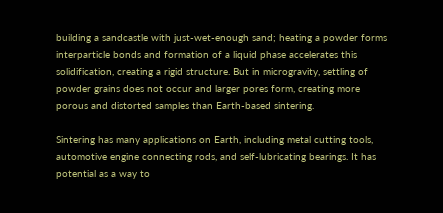building a sandcastle with just-wet-enough sand; heating a powder forms interparticle bonds and formation of a liquid phase accelerates this solidification, creating a rigid structure. But in microgravity, settling of powder grains does not occur and larger pores form, creating more porous and distorted samples than Earth-based sintering.

Sintering has many applications on Earth, including metal cutting tools, automotive engine connecting rods, and self-lubricating bearings. It has potential as a way to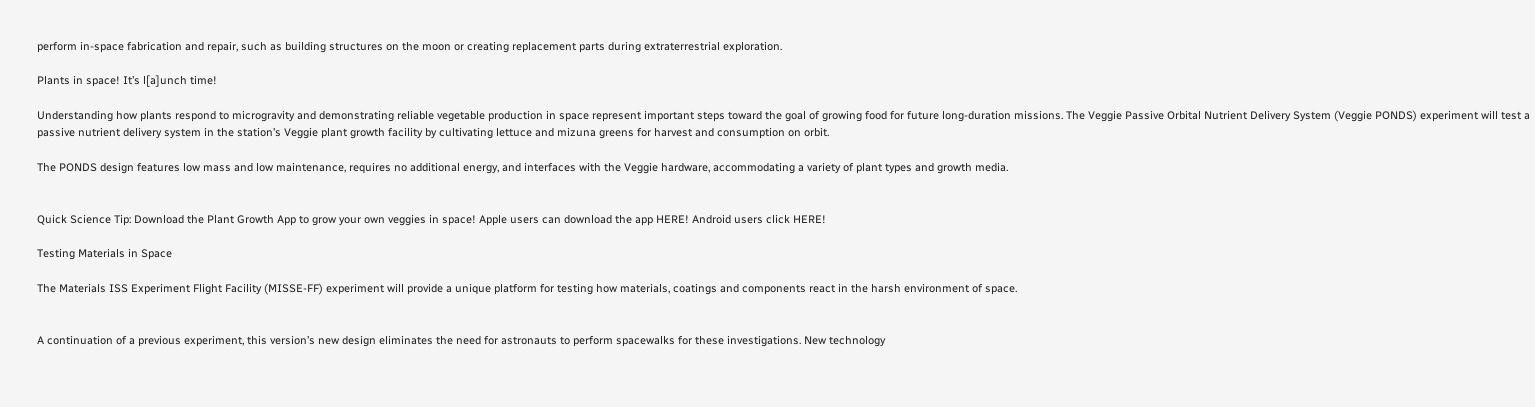perform in-space fabrication and repair, such as building structures on the moon or creating replacement parts during extraterrestrial exploration.

Plants in space! It’s l[a]unch time!

Understanding how plants respond to microgravity and demonstrating reliable vegetable production in space represent important steps toward the goal of growing food for future long-duration missions. The Veggie Passive Orbital Nutrient Delivery System (Veggie PONDS) experiment will test a passive nutrient delivery system in the station’s Veggie plant growth facility by cultivating lettuce and mizuna greens for harvest and consumption on orbit.

The PONDS design features low mass and low maintenance, requires no additional energy, and interfaces with the Veggie hardware, accommodating a variety of plant types and growth media.


Quick Science Tip: Download the Plant Growth App to grow your own veggies in space! Apple users can download the app HERE! Android users click HERE!

Testing Materials in Space

The Materials ISS Experiment Flight Facility (MISSE-FF) experiment will provide a unique platform for testing how materials, coatings and components react in the harsh environment of space.


A continuation of a previous experiment, this version’s new design eliminates the need for astronauts to perform spacewalks for these investigations. New technology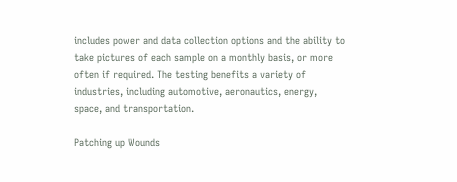includes power and data collection options and the ability to take pictures of each sample on a monthly basis, or more often if required. The testing benefits a variety of industries, including automotive, aeronautics, energy, space, and transportation.

Patching up Wounds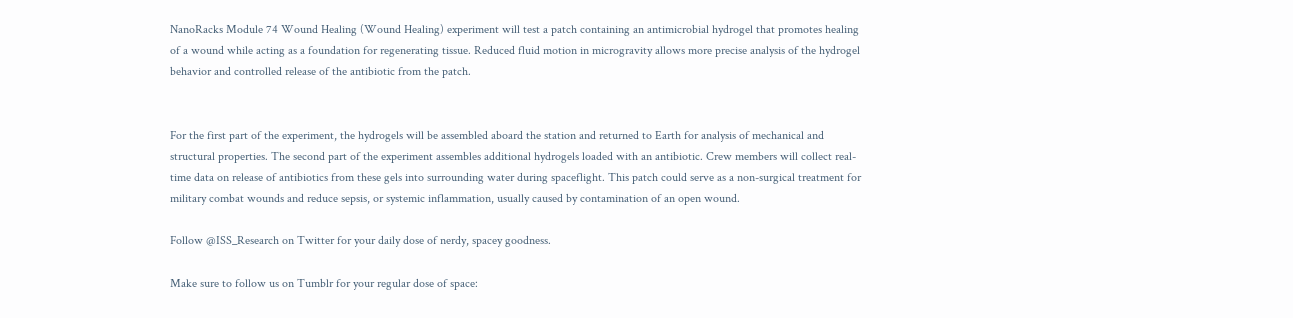NanoRacks Module 74 Wound Healing (Wound Healing) experiment will test a patch containing an antimicrobial hydrogel that promotes healing of a wound while acting as a foundation for regenerating tissue. Reduced fluid motion in microgravity allows more precise analysis of the hydrogel behavior and controlled release of the antibiotic from the patch.


For the first part of the experiment, the hydrogels will be assembled aboard the station and returned to Earth for analysis of mechanical and structural properties. The second part of the experiment assembles additional hydrogels loaded with an antibiotic. Crew members will collect real-time data on release of antibiotics from these gels into surrounding water during spaceflight. This patch could serve as a non-surgical treatment for military combat wounds and reduce sepsis, or systemic inflammation, usually caused by contamination of an open wound.

Follow @ISS_Research on Twitter for your daily dose of nerdy, spacey goodness.

Make sure to follow us on Tumblr for your regular dose of space: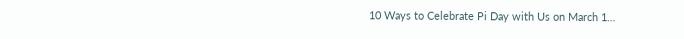10 Ways to Celebrate Pi Day with Us on March 1…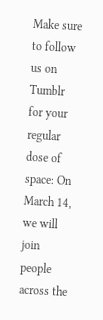Make sure to follow us on Tumblr for your regular dose of space: On March 14, we will join people across the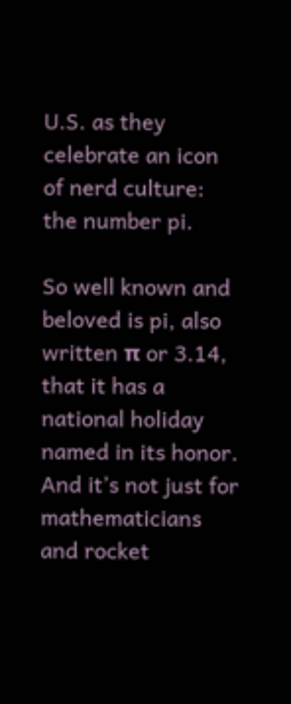U.S. as they celebrate an icon of nerd culture: the number pi.

So well known and beloved is pi, also written π or 3.14, that it has a national holiday named in its honor. And it’s not just for mathematicians and rocket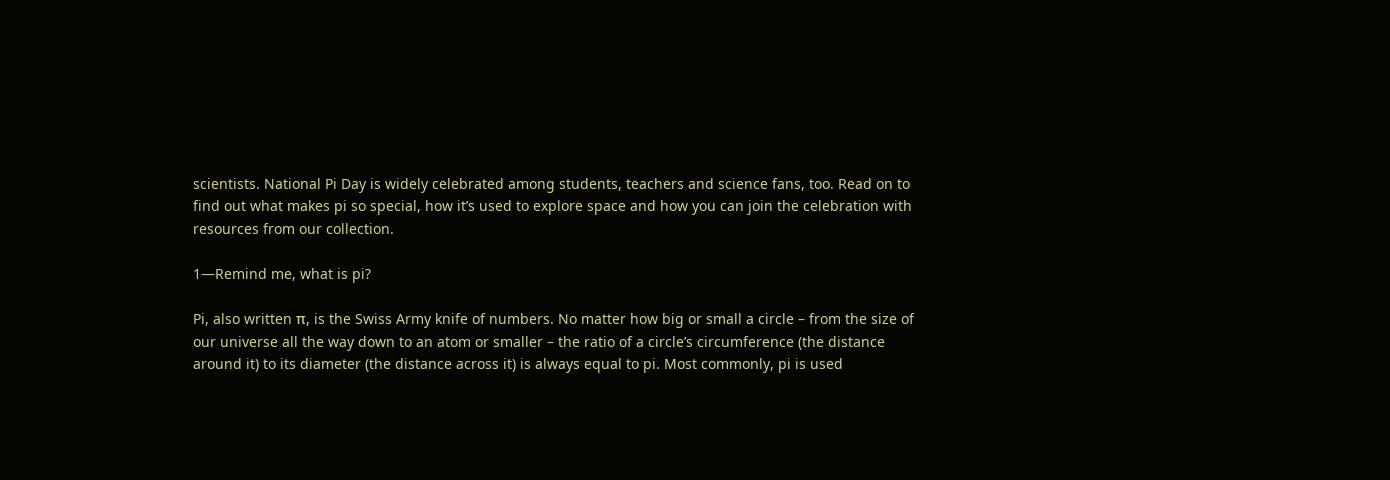scientists. National Pi Day is widely celebrated among students, teachers and science fans, too. Read on to find out what makes pi so special, how it’s used to explore space and how you can join the celebration with resources from our collection.

1—Remind me, what is pi?

Pi, also written π, is the Swiss Army knife of numbers. No matter how big or small a circle – from the size of our universe all the way down to an atom or smaller – the ratio of a circle’s circumference (the distance around it) to its diameter (the distance across it) is always equal to pi. Most commonly, pi is used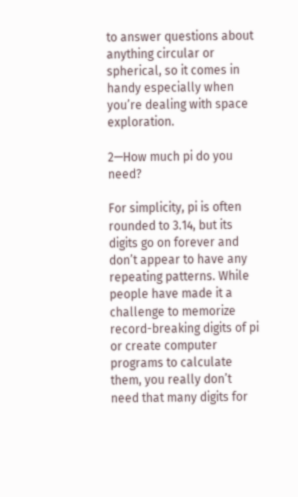to answer questions about anything circular or spherical, so it comes in handy especially when you’re dealing with space exploration.

2—How much pi do you need?

For simplicity, pi is often rounded to 3.14, but its digits go on forever and don’t appear to have any repeating patterns. While people have made it a challenge to memorize record-breaking digits of pi or create computer programs to calculate them, you really don’t need that many digits for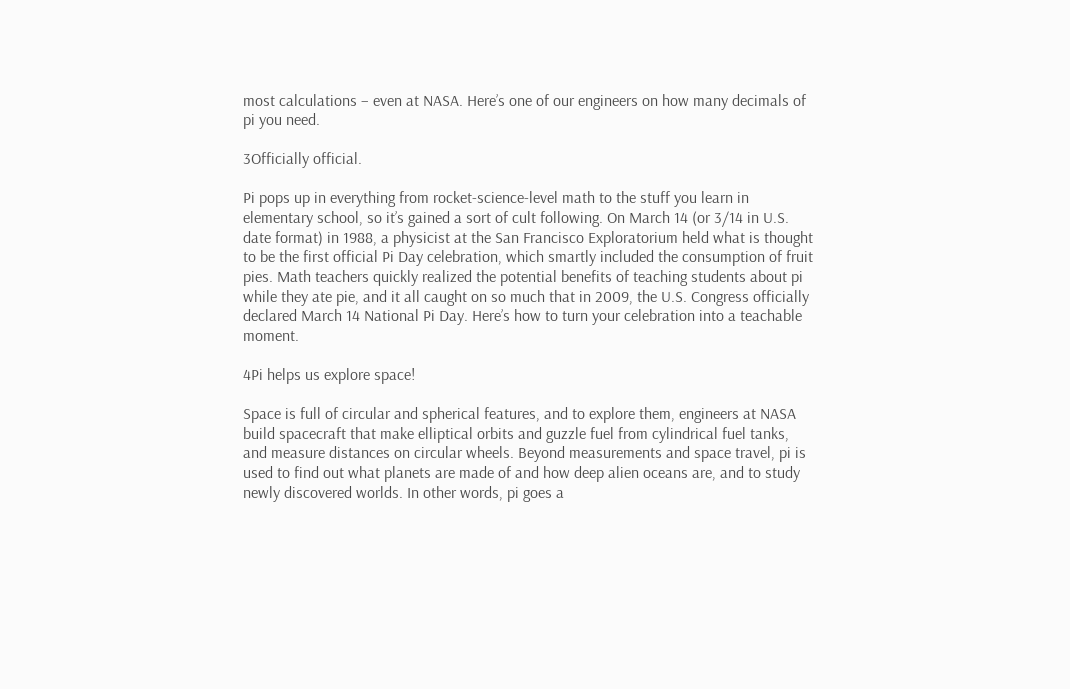most calculations – even at NASA. Here’s one of our engineers on how many decimals of pi you need.

3Officially official.

Pi pops up in everything from rocket-science-level math to the stuff you learn in elementary school, so it’s gained a sort of cult following. On March 14 (or 3/14 in U.S. date format) in 1988, a physicist at the San Francisco Exploratorium held what is thought to be the first official Pi Day celebration, which smartly included the consumption of fruit pies. Math teachers quickly realized the potential benefits of teaching students about pi while they ate pie, and it all caught on so much that in 2009, the U.S. Congress officially declared March 14 National Pi Day. Here’s how to turn your celebration into a teachable moment.

4Pi helps us explore space!

Space is full of circular and spherical features, and to explore them, engineers at NASA build spacecraft that make elliptical orbits and guzzle fuel from cylindrical fuel tanks, and measure distances on circular wheels. Beyond measurements and space travel, pi is used to find out what planets are made of and how deep alien oceans are, and to study newly discovered worlds. In other words, pi goes a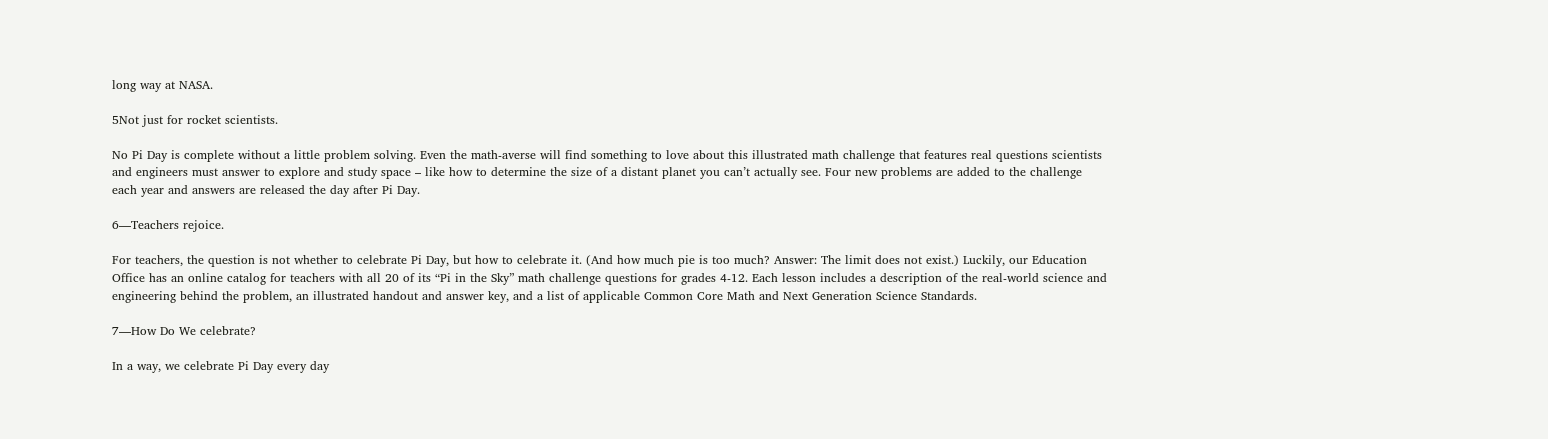long way at NASA.

5Not just for rocket scientists.

No Pi Day is complete without a little problem solving. Even the math-averse will find something to love about this illustrated math challenge that features real questions scientists and engineers must answer to explore and study space – like how to determine the size of a distant planet you can’t actually see. Four new problems are added to the challenge each year and answers are released the day after Pi Day.

6—Teachers rejoice.

For teachers, the question is not whether to celebrate Pi Day, but how to celebrate it. (And how much pie is too much? Answer: The limit does not exist.) Luckily, our Education Office has an online catalog for teachers with all 20 of its “Pi in the Sky” math challenge questions for grades 4-12. Each lesson includes a description of the real-world science and engineering behind the problem, an illustrated handout and answer key, and a list of applicable Common Core Math and Next Generation Science Standards.

7—How Do We celebrate?

In a way, we celebrate Pi Day every day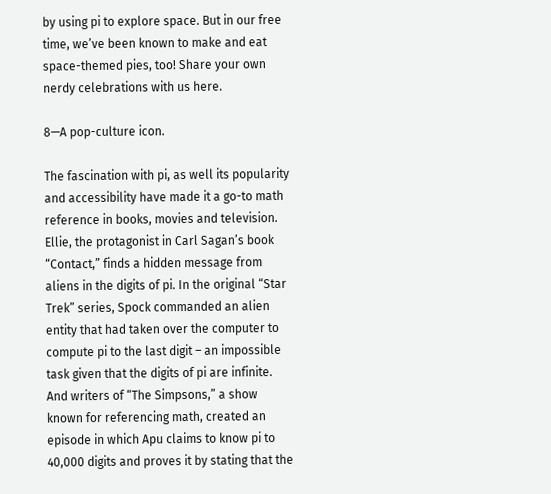by using pi to explore space. But in our free time, we’ve been known to make and eat space-themed pies, too! Share your own nerdy celebrations with us here.

8—A pop-culture icon.

The fascination with pi, as well its popularity and accessibility have made it a go-to math reference in books, movies and television. Ellie, the protagonist in Carl Sagan’s book “Contact,” finds a hidden message from aliens in the digits of pi. In the original “Star Trek” series, Spock commanded an alien entity that had taken over the computer to compute pi to the last digit – an impossible task given that the digits of pi are infinite. And writers of “The Simpsons,” a show known for referencing math, created an episode in which Apu claims to know pi to 40,000 digits and proves it by stating that the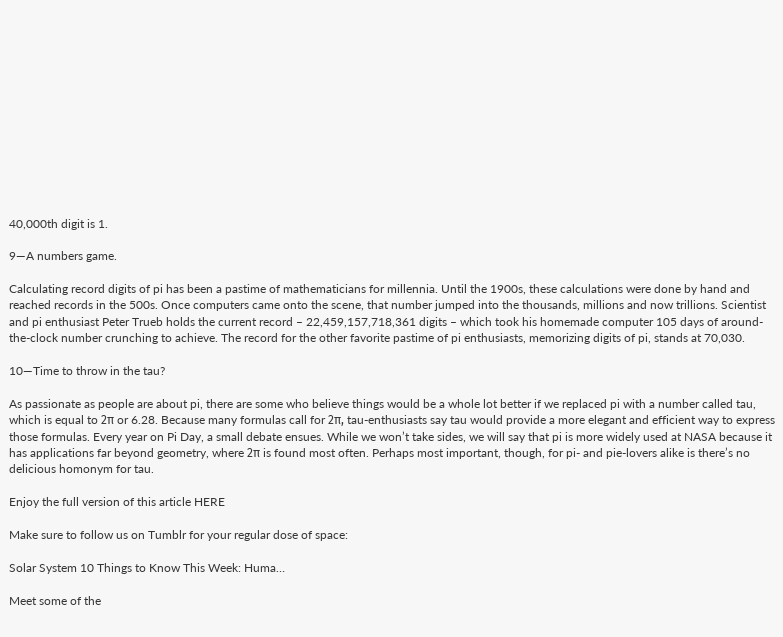40,000th digit is 1.

9—A numbers game.

Calculating record digits of pi has been a pastime of mathematicians for millennia. Until the 1900s, these calculations were done by hand and reached records in the 500s. Once computers came onto the scene, that number jumped into the thousands, millions and now trillions. Scientist and pi enthusiast Peter Trueb holds the current record – 22,459,157,718,361 digits – which took his homemade computer 105 days of around-the-clock number crunching to achieve. The record for the other favorite pastime of pi enthusiasts, memorizing digits of pi, stands at 70,030.

10—Time to throw in the tau?

As passionate as people are about pi, there are some who believe things would be a whole lot better if we replaced pi with a number called tau, which is equal to 2π or 6.28. Because many formulas call for 2π, tau-enthusiasts say tau would provide a more elegant and efficient way to express those formulas. Every year on Pi Day, a small debate ensues. While we won’t take sides, we will say that pi is more widely used at NASA because it has applications far beyond geometry, where 2π is found most often. Perhaps most important, though, for pi- and pie-lovers alike is there’s no delicious homonym for tau.

Enjoy the full version of this article HERE

Make sure to follow us on Tumblr for your regular dose of space:

Solar System 10 Things to Know This Week: Huma…

Meet some of the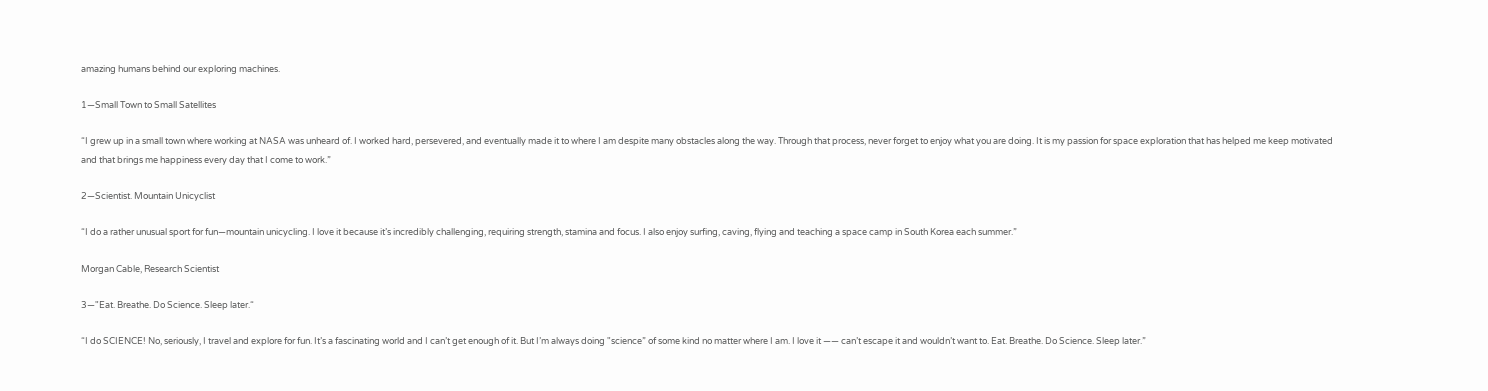amazing humans behind our exploring machines.

1—Small Town to Small Satellites

“I grew up in a small town where working at NASA was unheard of. I worked hard, persevered, and eventually made it to where I am despite many obstacles along the way. Through that process, never forget to enjoy what you are doing. It is my passion for space exploration that has helped me keep motivated and that brings me happiness every day that I come to work.”

2—Scientist. Mountain Unicyclist

“I do a rather unusual sport for fun—mountain unicycling. I love it because it’s incredibly challenging, requiring strength, stamina and focus. I also enjoy surfing, caving, flying and teaching a space camp in South Korea each summer.”

Morgan Cable, Research Scientist

3—"Eat. Breathe. Do Science. Sleep later.“

“I do SCIENCE! No, seriously, I travel and explore for fun. It’s a fascinating world and I can’t get enough of it. But I’m always doing "science” of some kind no matter where I am. I love it —— can’t escape it and wouldn’t want to. Eat. Breathe. Do Science. Sleep later.”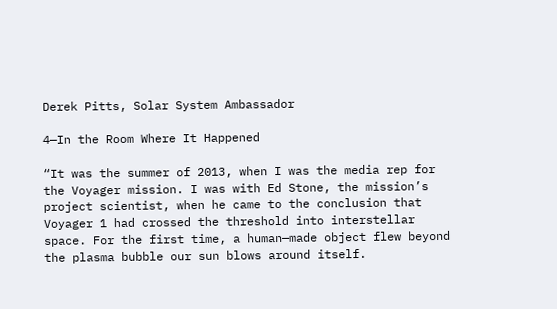Derek Pitts, Solar System Ambassador

4—In the Room Where It Happened

“It was the summer of 2013, when I was the media rep for the Voyager mission. I was with Ed Stone, the mission’s project scientist, when he came to the conclusion that Voyager 1 had crossed the threshold into interstellar space. For the first time, a human—made object flew beyond the plasma bubble our sun blows around itself.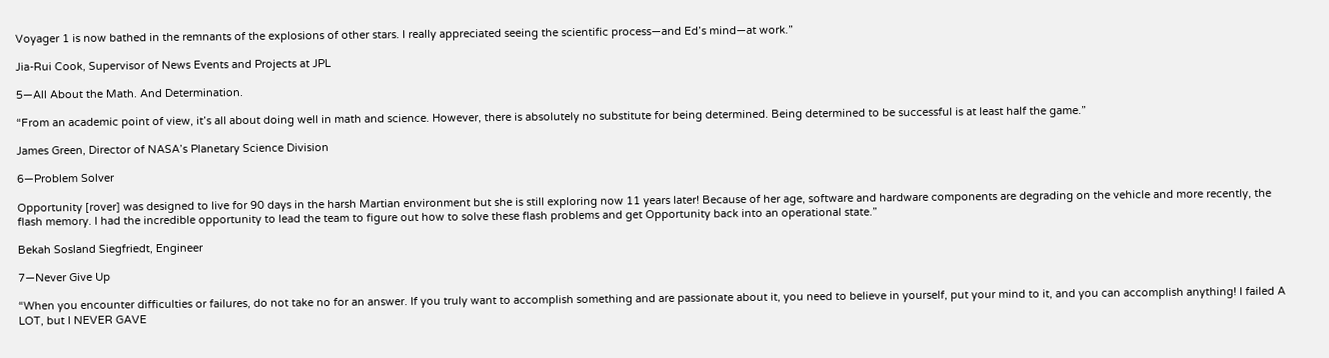Voyager 1 is now bathed in the remnants of the explosions of other stars. I really appreciated seeing the scientific process—and Ed’s mind—at work.”

Jia-Rui Cook, Supervisor of News Events and Projects at JPL

5—All About the Math. And Determination.

“From an academic point of view, it’s all about doing well in math and science. However, there is absolutely no substitute for being determined. Being determined to be successful is at least half the game.”

James Green, Director of NASA’s Planetary Science Division

6—Problem Solver

Opportunity [rover] was designed to live for 90 days in the harsh Martian environment but she is still exploring now 11 years later! Because of her age, software and hardware components are degrading on the vehicle and more recently, the flash memory. I had the incredible opportunity to lead the team to figure out how to solve these flash problems and get Opportunity back into an operational state.”

Bekah Sosland Siegfriedt, Engineer

7—Never Give Up

“When you encounter difficulties or failures, do not take no for an answer. If you truly want to accomplish something and are passionate about it, you need to believe in yourself, put your mind to it, and you can accomplish anything! I failed A LOT, but I NEVER GAVE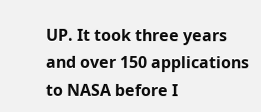UP. It took three years and over 150 applications to NASA before I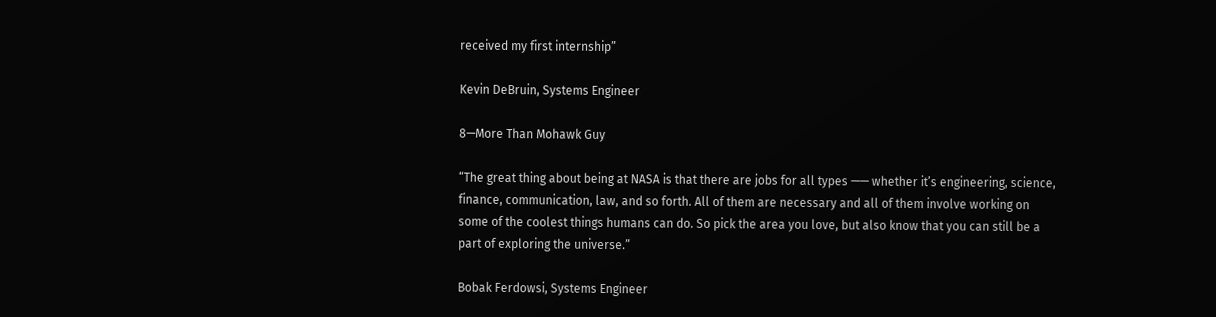received my first internship”

Kevin DeBruin, Systems Engineer

8—More Than Mohawk Guy

“The great thing about being at NASA is that there are jobs for all types —— whether it’s engineering, science, finance, communication, law, and so forth. All of them are necessary and all of them involve working on some of the coolest things humans can do. So pick the area you love, but also know that you can still be a part of exploring the universe.”

Bobak Ferdowsi, Systems Engineer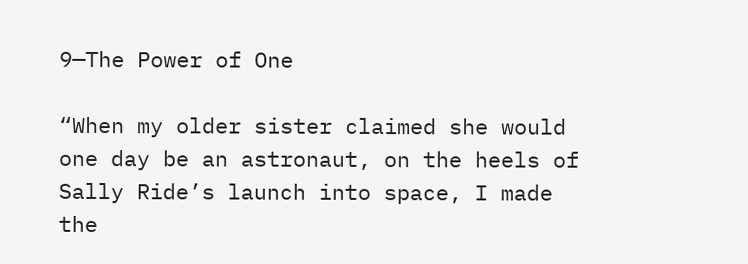9—The Power of One

“When my older sister claimed she would one day be an astronaut, on the heels of Sally Ride’s launch into space, I made the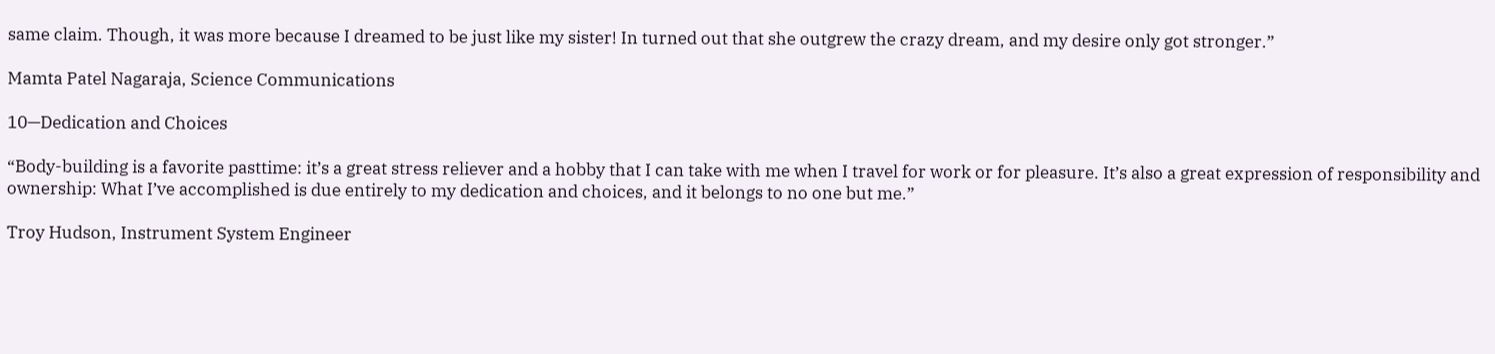same claim. Though, it was more because I dreamed to be just like my sister! In turned out that she outgrew the crazy dream, and my desire only got stronger.”

Mamta Patel Nagaraja, Science Communications

10—Dedication and Choices

“Body-building is a favorite pasttime: it’s a great stress reliever and a hobby that I can take with me when I travel for work or for pleasure. It’s also a great expression of responsibility and ownership: What I’ve accomplished is due entirely to my dedication and choices, and it belongs to no one but me.”

Troy Hudson, Instrument System Engineer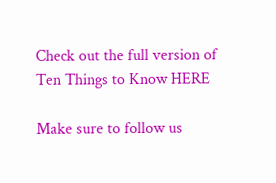Check out the full version of Ten Things to Know HERE

Make sure to follow us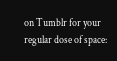on Tumblr for your regular dose of space: